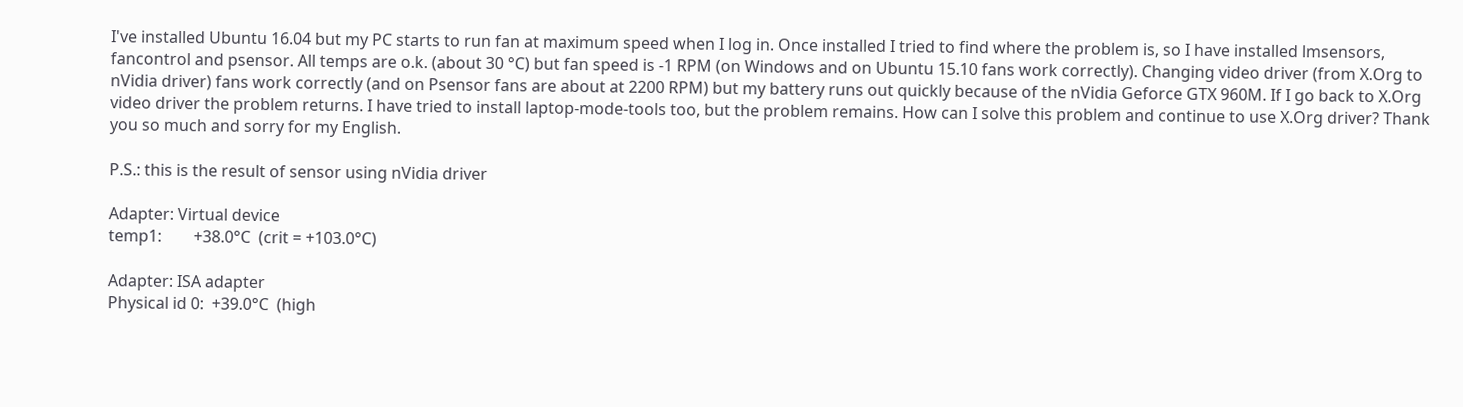I've installed Ubuntu 16.04 but my PC starts to run fan at maximum speed when I log in. Once installed I tried to find where the problem is, so I have installed lmsensors, fancontrol and psensor. All temps are o.k. (about 30 °C) but fan speed is -1 RPM (on Windows and on Ubuntu 15.10 fans work correctly). Changing video driver (from X.Org to nVidia driver) fans work correctly (and on Psensor fans are about at 2200 RPM) but my battery runs out quickly because of the nVidia Geforce GTX 960M. If I go back to X.Org video driver the problem returns. I have tried to install laptop-mode-tools too, but the problem remains. How can I solve this problem and continue to use X.Org driver? Thank you so much and sorry for my English.

P.S.: this is the result of sensor using nVidia driver

Adapter: Virtual device
temp1:        +38.0°C  (crit = +103.0°C)

Adapter: ISA adapter
Physical id 0:  +39.0°C  (high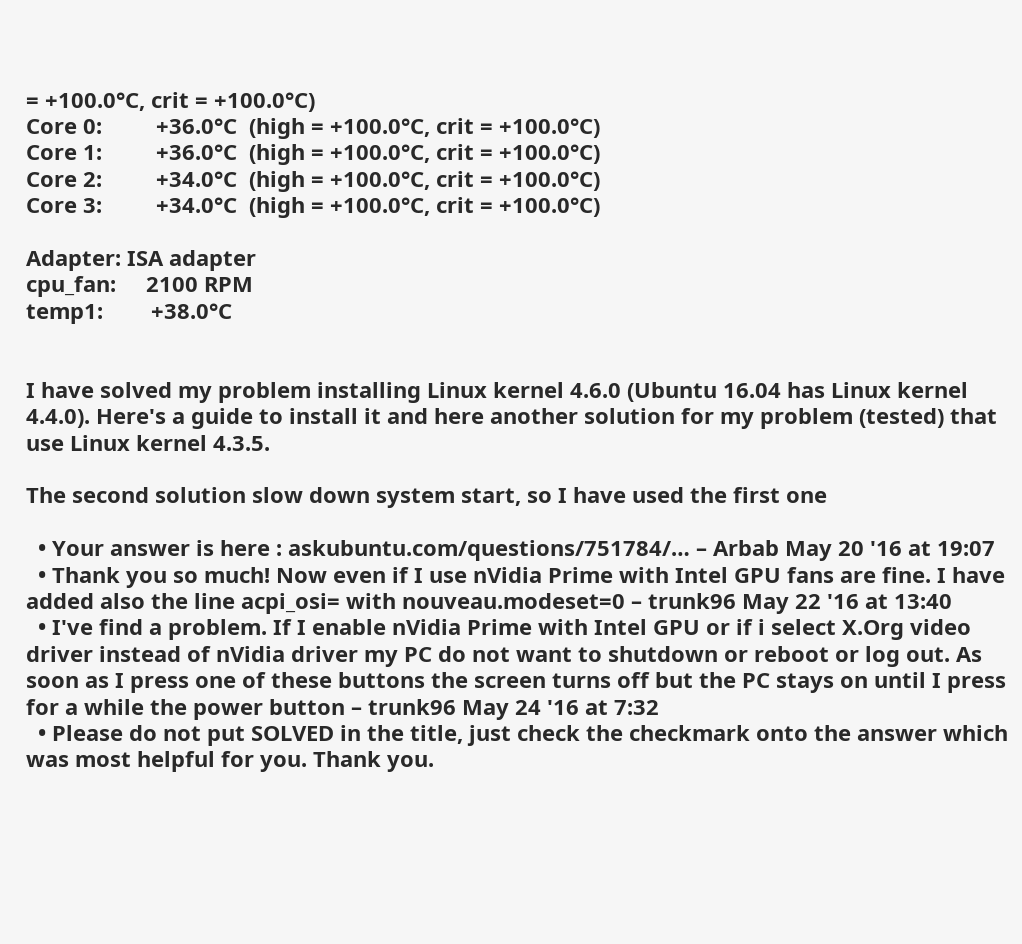= +100.0°C, crit = +100.0°C)
Core 0:         +36.0°C  (high = +100.0°C, crit = +100.0°C)
Core 1:         +36.0°C  (high = +100.0°C, crit = +100.0°C)
Core 2:         +34.0°C  (high = +100.0°C, crit = +100.0°C)
Core 3:         +34.0°C  (high = +100.0°C, crit = +100.0°C)

Adapter: ISA adapter
cpu_fan:     2100 RPM
temp1:        +38.0°C


I have solved my problem installing Linux kernel 4.6.0 (Ubuntu 16.04 has Linux kernel 4.4.0). Here's a guide to install it and here another solution for my problem (tested) that use Linux kernel 4.3.5.

The second solution slow down system start, so I have used the first one

  • Your answer is here : askubuntu.com/questions/751784/… – Arbab May 20 '16 at 19:07
  • Thank you so much! Now even if I use nVidia Prime with Intel GPU fans are fine. I have added also the line acpi_osi= with nouveau.modeset=0 – trunk96 May 22 '16 at 13:40
  • I've find a problem. If I enable nVidia Prime with Intel GPU or if i select X.Org video driver instead of nVidia driver my PC do not want to shutdown or reboot or log out. As soon as I press one of these buttons the screen turns off but the PC stays on until I press for a while the power button – trunk96 May 24 '16 at 7:32
  • Please do not put SOLVED in the title, just check the checkmark onto the answer which was most helpful for you. Thank you.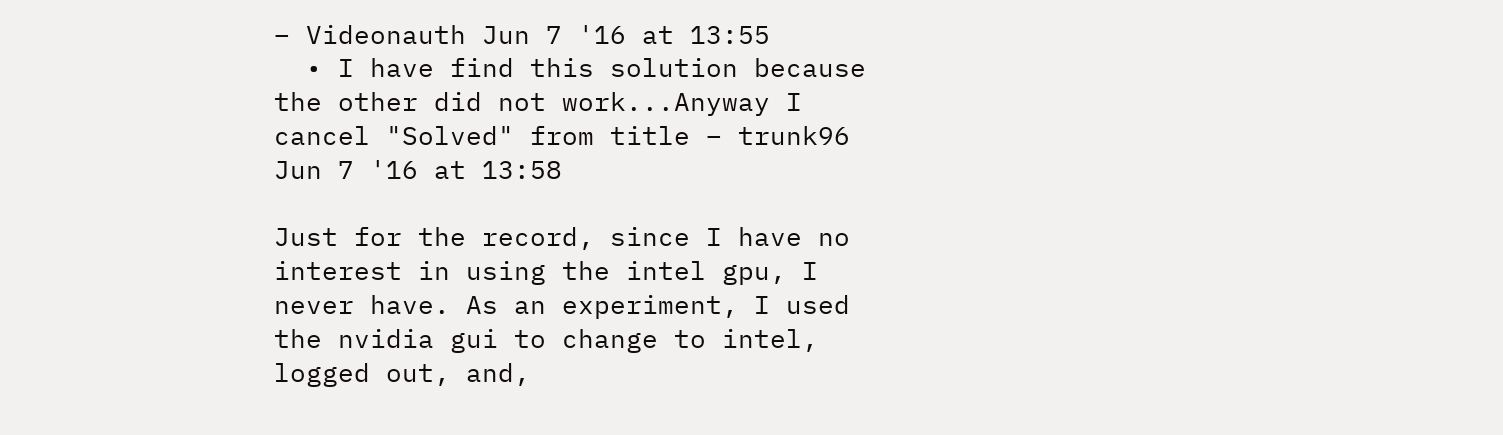– Videonauth Jun 7 '16 at 13:55
  • I have find this solution because the other did not work...Anyway I cancel "Solved" from title – trunk96 Jun 7 '16 at 13:58

Just for the record, since I have no interest in using the intel gpu, I never have. As an experiment, I used the nvidia gui to change to intel, logged out, and,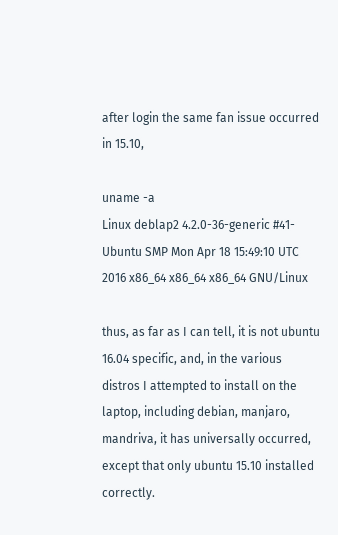after login the same fan issue occurred in 15.10,

uname -a
Linux deblap2 4.2.0-36-generic #41-Ubuntu SMP Mon Apr 18 15:49:10 UTC 2016 x86_64 x86_64 x86_64 GNU/Linux

thus, as far as I can tell, it is not ubuntu 16.04 specific, and, in the various distros I attempted to install on the laptop, including debian, manjaro, mandriva, it has universally occurred, except that only ubuntu 15.10 installed correctly.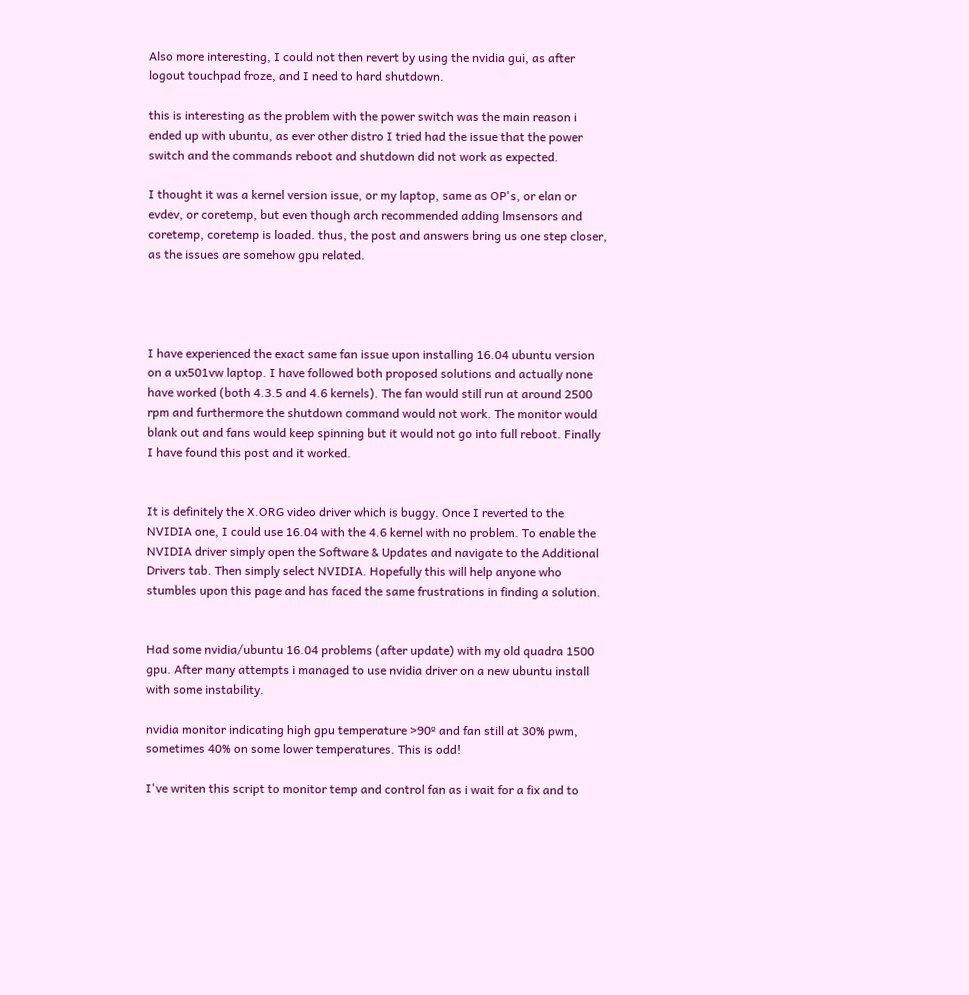Also more interesting, I could not then revert by using the nvidia gui, as after logout touchpad froze, and I need to hard shutdown.

this is interesting as the problem with the power switch was the main reason i ended up with ubuntu, as ever other distro I tried had the issue that the power switch and the commands reboot and shutdown did not work as expected.

I thought it was a kernel version issue, or my laptop, same as OP's, or elan or evdev, or coretemp, but even though arch recommended adding lmsensors and coretemp, coretemp is loaded. thus, the post and answers bring us one step closer, as the issues are somehow gpu related.




I have experienced the exact same fan issue upon installing 16.04 ubuntu version on a ux501vw laptop. I have followed both proposed solutions and actually none have worked (both 4.3.5 and 4.6 kernels). The fan would still run at around 2500 rpm and furthermore the shutdown command would not work. The monitor would blank out and fans would keep spinning but it would not go into full reboot. Finally I have found this post and it worked.


It is definitely the X.ORG video driver which is buggy. Once I reverted to the NVIDIA one, I could use 16.04 with the 4.6 kernel with no problem. To enable the NVIDIA driver simply open the Software & Updates and navigate to the Additional Drivers tab. Then simply select NVIDIA. Hopefully this will help anyone who stumbles upon this page and has faced the same frustrations in finding a solution.


Had some nvidia/ubuntu 16.04 problems (after update) with my old quadra 1500 gpu. After many attempts i managed to use nvidia driver on a new ubuntu install with some instability.

nvidia monitor indicating high gpu temperature >90º and fan still at 30% pwm, sometimes 40% on some lower temperatures. This is odd!

I've writen this script to monitor temp and control fan as i wait for a fix and to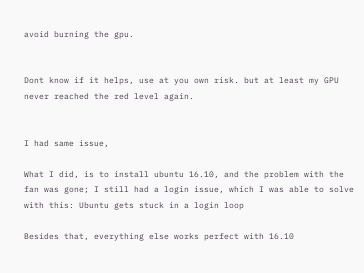avoid burning the gpu.


Dont know if it helps, use at you own risk. but at least my GPU never reached the red level again.


I had same issue,

What I did, is to install ubuntu 16.10, and the problem with the fan was gone; I still had a login issue, which I was able to solve with this: Ubuntu gets stuck in a login loop

Besides that, everything else works perfect with 16.10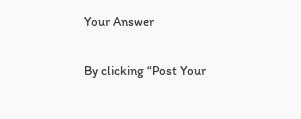Your Answer

By clicking “Post Your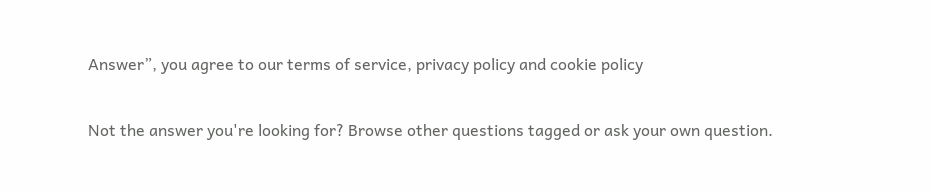Answer”, you agree to our terms of service, privacy policy and cookie policy

Not the answer you're looking for? Browse other questions tagged or ask your own question.